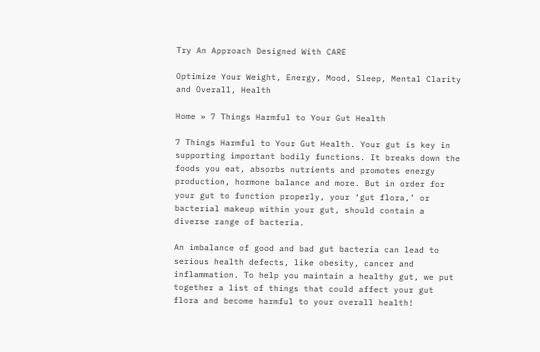Try An Approach Designed With CARE

Optimize Your Weight, Energy, Mood, Sleep, Mental Clarity and Overall, Health

Home » 7 Things Harmful to Your Gut Health

7 Things Harmful to Your Gut Health. Your gut is key in supporting important bodily functions. It breaks down the foods you eat, absorbs nutrients and promotes energy production, hormone balance and more. But in order for your gut to function properly, your ‘gut flora,’ or bacterial makeup within your gut, should contain a diverse range of bacteria.

An imbalance of good and bad gut bacteria can lead to serious health defects, like obesity, cancer and inflammation. To help you maintain a healthy gut, we put together a list of things that could affect your gut flora and become harmful to your overall health!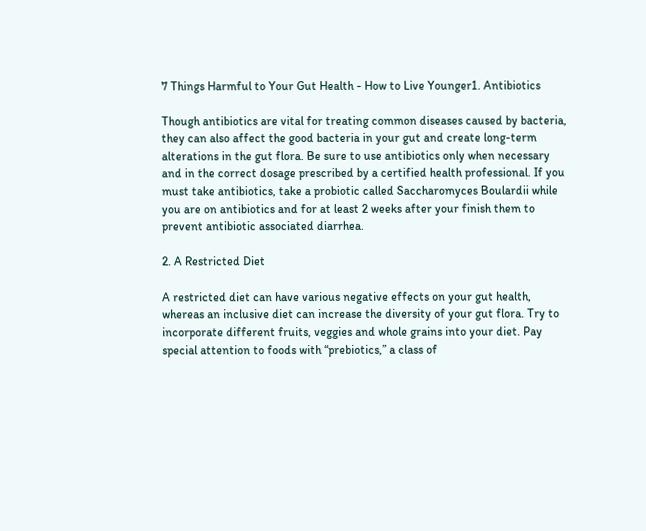7 Things Harmful to Your Gut Health - How to Live Younger1. Antibiotics

Though antibiotics are vital for treating common diseases caused by bacteria, they can also affect the good bacteria in your gut and create long-term alterations in the gut flora. Be sure to use antibiotics only when necessary and in the correct dosage prescribed by a certified health professional. If you must take antibiotics, take a probiotic called Saccharomyces Boulardii while you are on antibiotics and for at least 2 weeks after your finish them to prevent antibiotic associated diarrhea.

2. A Restricted Diet

A restricted diet can have various negative effects on your gut health, whereas an inclusive diet can increase the diversity of your gut flora. Try to incorporate different fruits, veggies and whole grains into your diet. Pay special attention to foods with “prebiotics,” a class of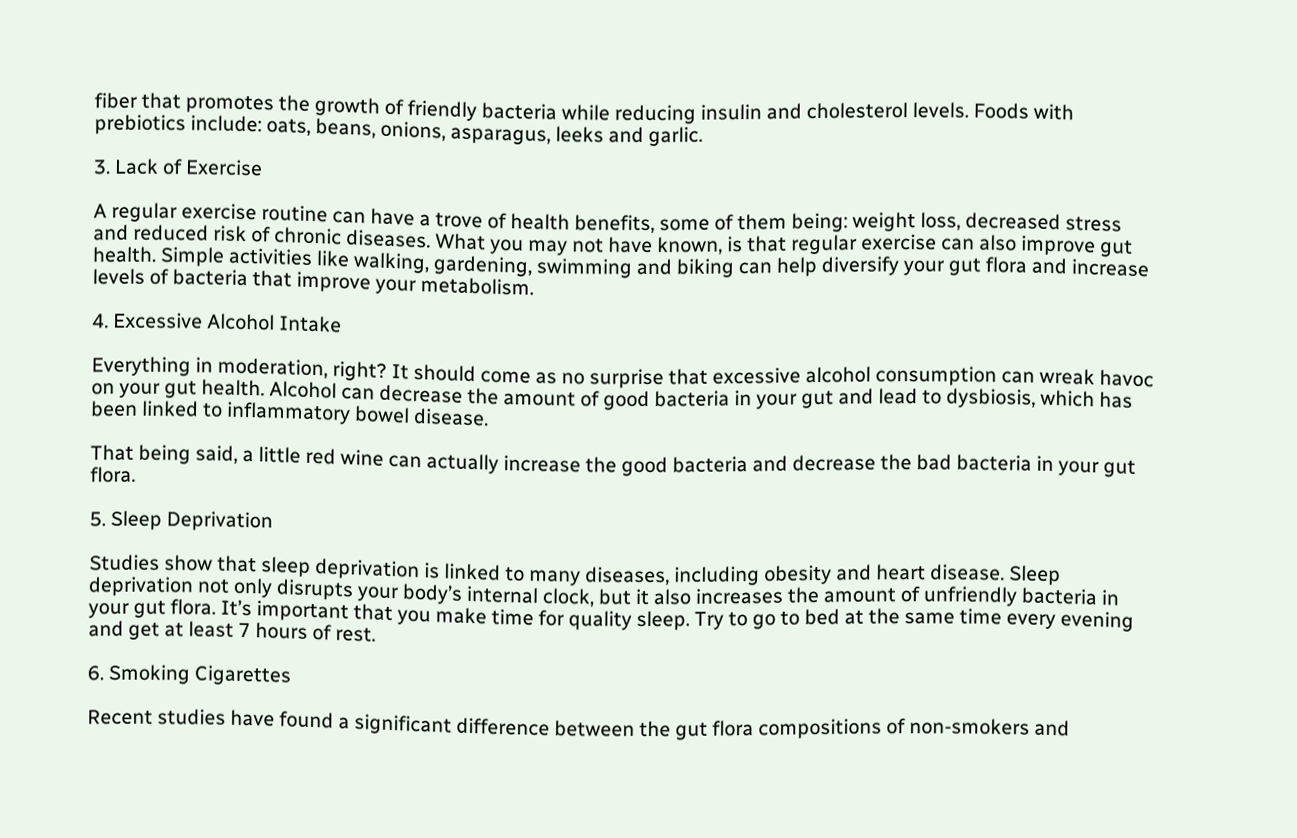fiber that promotes the growth of friendly bacteria while reducing insulin and cholesterol levels. Foods with prebiotics include: oats, beans, onions, asparagus, leeks and garlic.

3. Lack of Exercise

A regular exercise routine can have a trove of health benefits, some of them being: weight loss, decreased stress and reduced risk of chronic diseases. What you may not have known, is that regular exercise can also improve gut health. Simple activities like walking, gardening, swimming and biking can help diversify your gut flora and increase levels of bacteria that improve your metabolism.

4. Excessive Alcohol Intake

Everything in moderation, right? It should come as no surprise that excessive alcohol consumption can wreak havoc on your gut health. Alcohol can decrease the amount of good bacteria in your gut and lead to dysbiosis, which has been linked to inflammatory bowel disease.

That being said, a little red wine can actually increase the good bacteria and decrease the bad bacteria in your gut flora.

5. Sleep Deprivation

Studies show that sleep deprivation is linked to many diseases, including obesity and heart disease. Sleep deprivation not only disrupts your body’s internal clock, but it also increases the amount of unfriendly bacteria in your gut flora. It’s important that you make time for quality sleep. Try to go to bed at the same time every evening and get at least 7 hours of rest.

6. Smoking Cigarettes

Recent studies have found a significant difference between the gut flora compositions of non-smokers and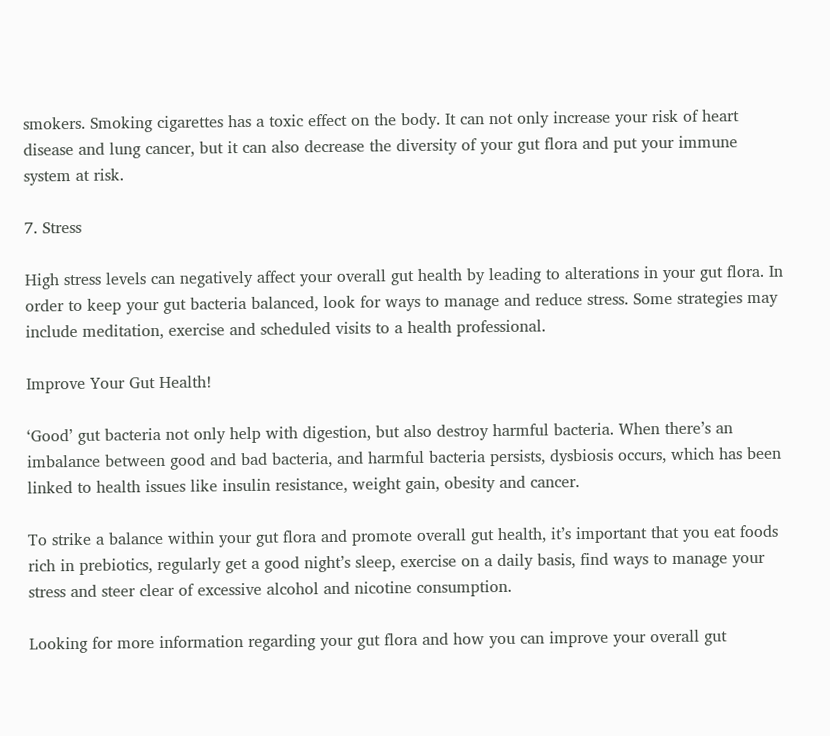smokers. Smoking cigarettes has a toxic effect on the body. It can not only increase your risk of heart disease and lung cancer, but it can also decrease the diversity of your gut flora and put your immune system at risk.

7. Stress

High stress levels can negatively affect your overall gut health by leading to alterations in your gut flora. In order to keep your gut bacteria balanced, look for ways to manage and reduce stress. Some strategies may include meditation, exercise and scheduled visits to a health professional.

Improve Your Gut Health!

‘Good’ gut bacteria not only help with digestion, but also destroy harmful bacteria. When there’s an imbalance between good and bad bacteria, and harmful bacteria persists, dysbiosis occurs, which has been linked to health issues like insulin resistance, weight gain, obesity and cancer.

To strike a balance within your gut flora and promote overall gut health, it’s important that you eat foods rich in prebiotics, regularly get a good night’s sleep, exercise on a daily basis, find ways to manage your stress and steer clear of excessive alcohol and nicotine consumption.

Looking for more information regarding your gut flora and how you can improve your overall gut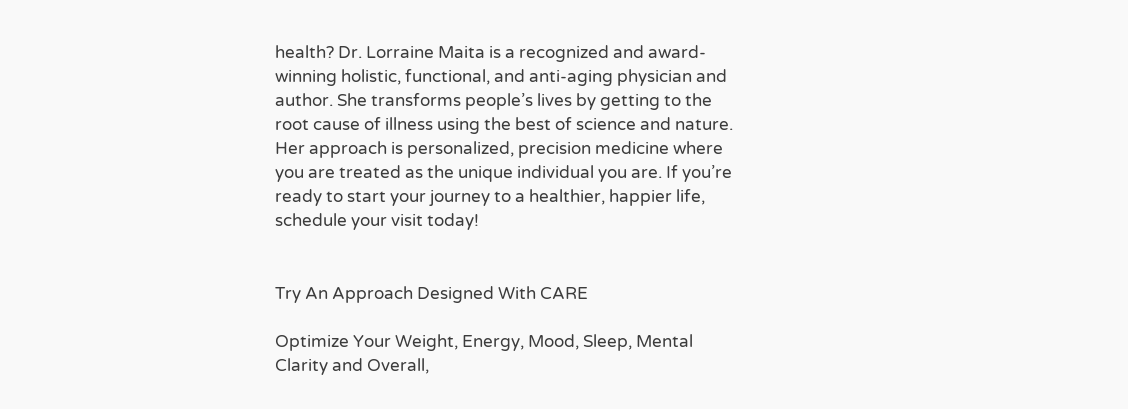health? Dr. Lorraine Maita is a recognized and award-winning holistic, functional, and anti-aging physician and author. She transforms people’s lives by getting to the root cause of illness using the best of science and nature. Her approach is personalized, precision medicine where you are treated as the unique individual you are. If you’re ready to start your journey to a healthier, happier life, schedule your visit today!


Try An Approach Designed With CARE

Optimize Your Weight, Energy, Mood, Sleep, Mental Clarity and Overall,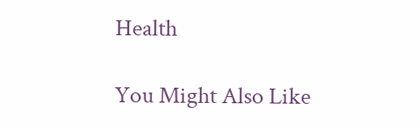Health

You Might Also Like